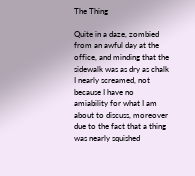The Thing

Quite in a daze, zombied from an awful day at the office, and minding that the sidewalk was as dry as chalk I nearly screamed, not because I have no amiability for what I am about to discuss, moreover due to the fact that a thing was nearly squished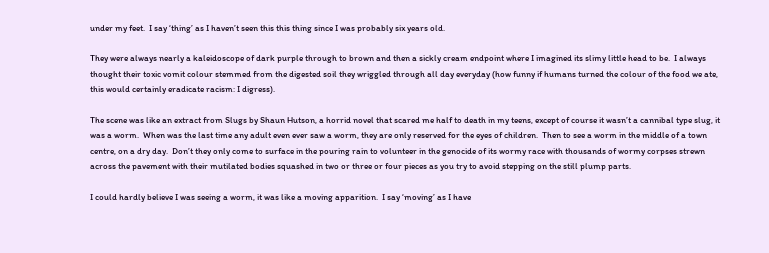under my feet.  I say ‘thing’ as I haven’t seen this this thing since I was probably six years old.

They were always nearly a kaleidoscope of dark purple through to brown and then a sickly cream endpoint where I imagined its slimy little head to be.  I always thought their toxic vomit colour stemmed from the digested soil they wriggled through all day everyday (how funny if humans turned the colour of the food we ate, this would certainly eradicate racism: I digress).

The scene was like an extract from Slugs by Shaun Hutson, a horrid novel that scared me half to death in my teens, except of course it wasn’t a cannibal type slug, it was a worm.  When was the last time any adult even ever saw a worm, they are only reserved for the eyes of children.  Then to see a worm in the middle of a town centre, on a dry day.  Don’t they only come to surface in the pouring rain to volunteer in the genocide of its wormy race with thousands of wormy corpses strewn across the pavement with their mutilated bodies squashed in two or three or four pieces as you try to avoid stepping on the still plump parts.

I could hardly believe I was seeing a worm, it was like a moving apparition.  I say ‘moving’ as I have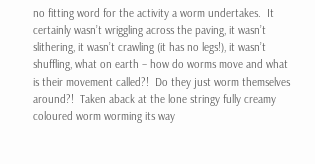no fitting word for the activity a worm undertakes.  It certainly wasn’t wriggling across the paving, it wasn’t slithering, it wasn’t crawling (it has no legs!), it wasn’t shuffling, what on earth – how do worms move and what is their movement called?!  Do they just worm themselves around?!  Taken aback at the lone stringy fully creamy coloured worm worming its way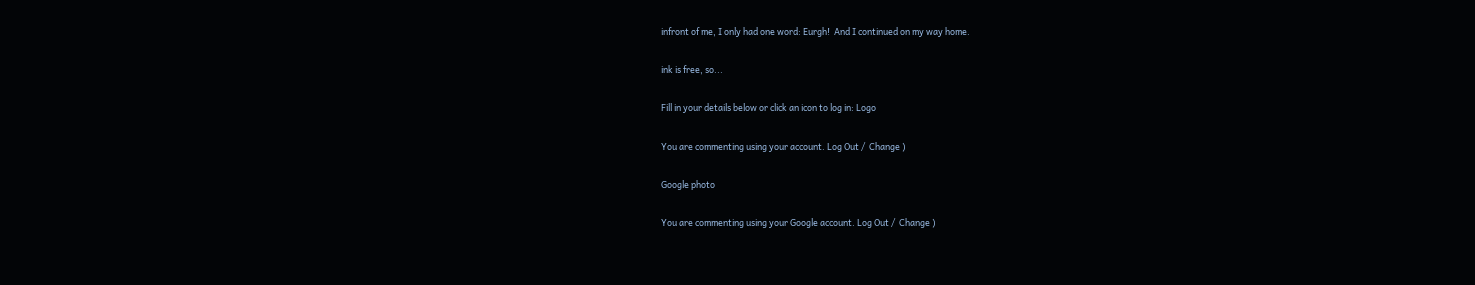infront of me, I only had one word: Eurgh!  And I continued on my way home.

ink is free, so...

Fill in your details below or click an icon to log in: Logo

You are commenting using your account. Log Out /  Change )

Google photo

You are commenting using your Google account. Log Out /  Change )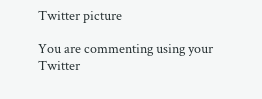Twitter picture

You are commenting using your Twitter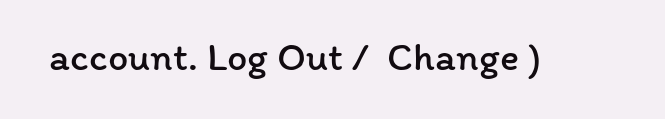account. Log Out /  Change )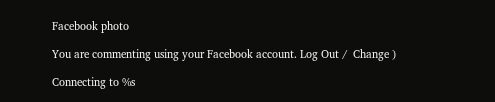Facebook photo

You are commenting using your Facebook account. Log Out /  Change )

Connecting to %s